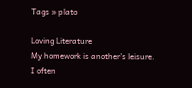Tags » plato

Loving Literature
My homework is another’s leisure.  I often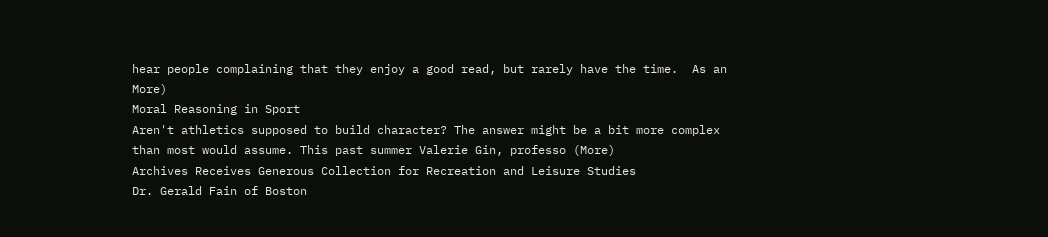hear people complaining that they enjoy a good read, but rarely have the time.  As an More)
Moral Reasoning in Sport
Aren't athletics supposed to build character? The answer might be a bit more complex than most would assume. This past summer Valerie Gin, professo (More)
Archives Receives Generous Collection for Recreation and Leisure Studies
Dr. Gerald Fain of Boston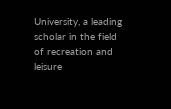University, a leading scholar in the field of recreation and leisure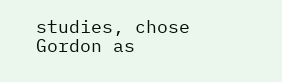studies, chose Gordon as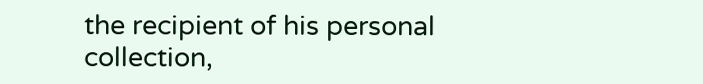the recipient of his personal collection,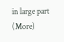in large part (More)